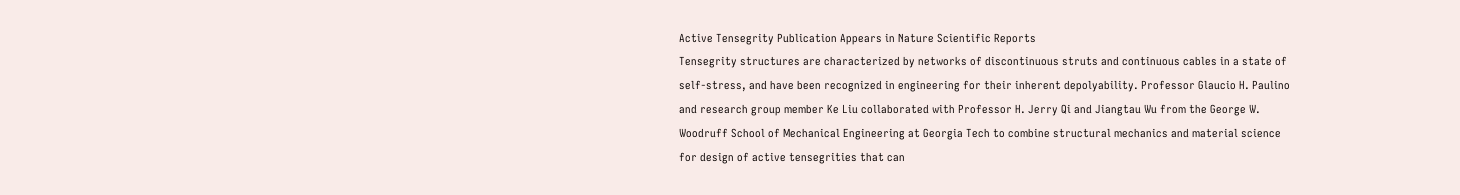Active Tensegrity Publication Appears in Nature Scientific Reports
Tensegrity structures are characterized by networks of discontinuous struts and continuous cables in a state of self-stress, and have been recognized in engineering for their inherent depolyability. Professor Glaucio H. Paulino and research group member Ke Liu collaborated with Professor H. Jerry Qi and Jiangtau Wu from the George W. Woodruff School of Mechanical Engineering at Georgia Tech to combine structural mechanics and material science for design of active tensegrities that can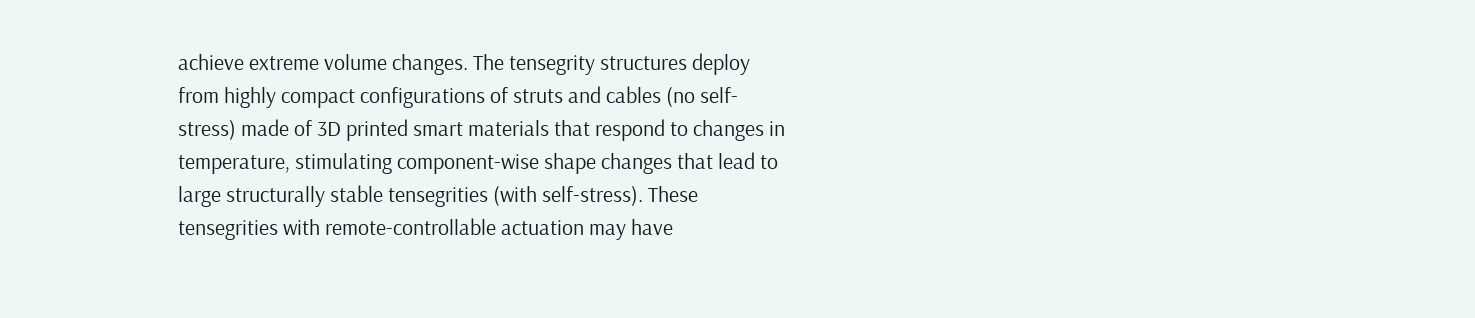achieve extreme volume changes. The tensegrity structures deploy from highly compact configurations of struts and cables (no self-stress) made of 3D printed smart materials that respond to changes in temperature, stimulating component-wise shape changes that lead to large structurally stable tensegrities (with self-stress). These tensegrities with remote-controllable actuation may have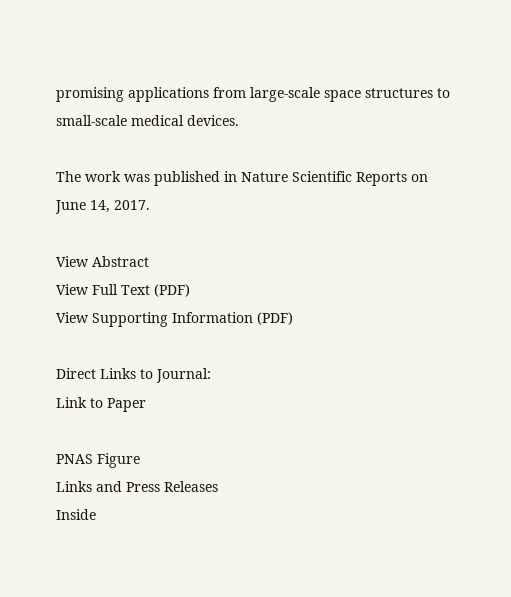promising applications from large-scale space structures to small-scale medical devices.

The work was published in Nature Scientific Reports on June 14, 2017.

View Abstract
View Full Text (PDF)
View Supporting Information (PDF)

Direct Links to Journal:
Link to Paper

PNAS Figure
Links and Press Releases
Inside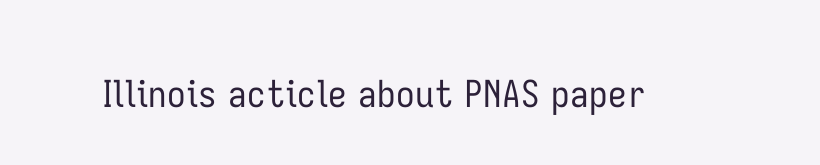Illinois acticle about PNAS paper